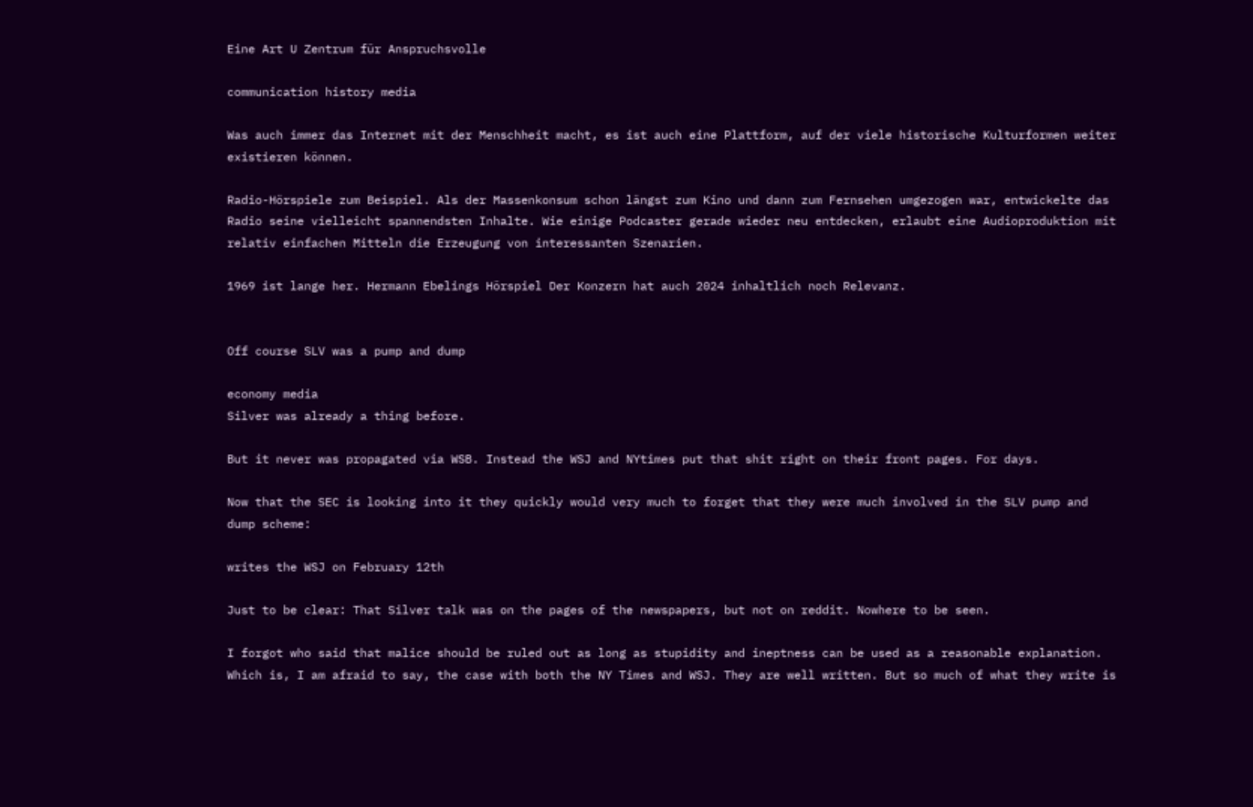Eine Art U Zentrum für Anspruchsvolle

communication history media

Was auch immer das Internet mit der Menschheit macht, es ist auch eine Plattform, auf der viele historische Kulturformen weiter existieren können.

Radio-Hörspiele zum Beispiel. Als der Massenkonsum schon längst zum Kino und dann zum Fernsehen umgezogen war, entwickelte das Radio seine vielleicht spannendsten Inhalte. Wie einige Podcaster gerade wieder neu entdecken, erlaubt eine Audioproduktion mit relativ einfachen Mitteln die Erzeugung von interessanten Szenarien.

1969 ist lange her. Hermann Ebelings Hörspiel Der Konzern hat auch 2024 inhaltlich noch Relevanz.


Off course SLV was a pump and dump

economy media
Silver was already a thing before.

But it never was propagated via WSB. Instead the WSJ and NYtimes put that shit right on their front pages. For days.

Now that the SEC is looking into it they quickly would very much to forget that they were much involved in the SLV pump and dump scheme:

writes the WSJ on February 12th

Just to be clear: That Silver talk was on the pages of the newspapers, but not on reddit. Nowhere to be seen.

I forgot who said that malice should be ruled out as long as stupidity and ineptness can be used as a reasonable explanation. Which is, I am afraid to say, the case with both the NY Times and WSJ. They are well written. But so much of what they write is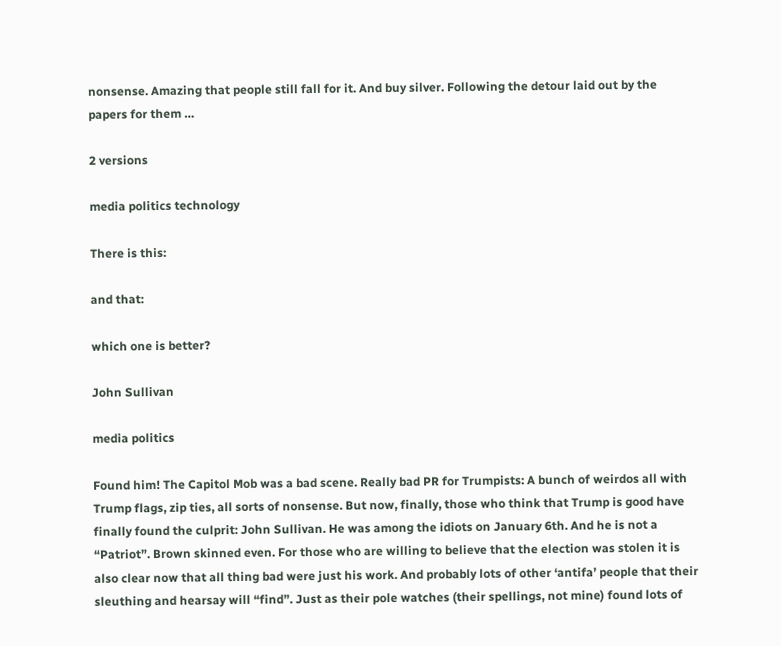nonsense. Amazing that people still fall for it. And buy silver. Following the detour laid out by the papers for them …

2 versions

media politics technology

There is this:

and that:

which one is better?

John Sullivan

media politics

Found him! The Capitol Mob was a bad scene. Really bad PR for Trumpists: A bunch of weirdos all with Trump flags, zip ties, all sorts of nonsense. But now, finally, those who think that Trump is good have finally found the culprit: John Sullivan. He was among the idiots on January 6th. And he is not a “Patriot”. Brown skinned even. For those who are willing to believe that the election was stolen it is also clear now that all thing bad were just his work. And probably lots of other ‘antifa’ people that their sleuthing and hearsay will “find”. Just as their pole watches (their spellings, not mine) found lots of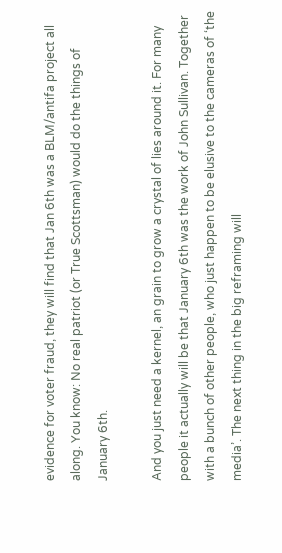evidence for voter fraud, they will find that Jan 6th was a BLM/antifa project all along. You know: No real patriot (or True Scottsman) would do the things of January 6th.

And you just need a kernel, an grain to grow a crystal of lies around it. For many people it actually will be that January 6th was the work of John Sullivan. Together with a bunch of other people, who just happen to be elusive to the cameras of ‘the media’. The next thing in the big reframing will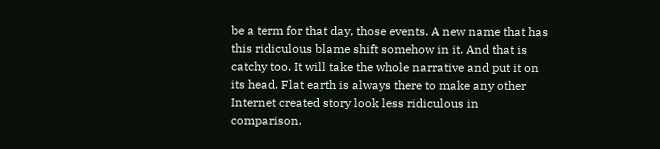be a term for that day, those events. A new name that has this ridiculous blame shift somehow in it. And that is catchy too. It will take the whole narrative and put it on its head. Flat earth is always there to make any other Internet created story look less ridiculous in comparison.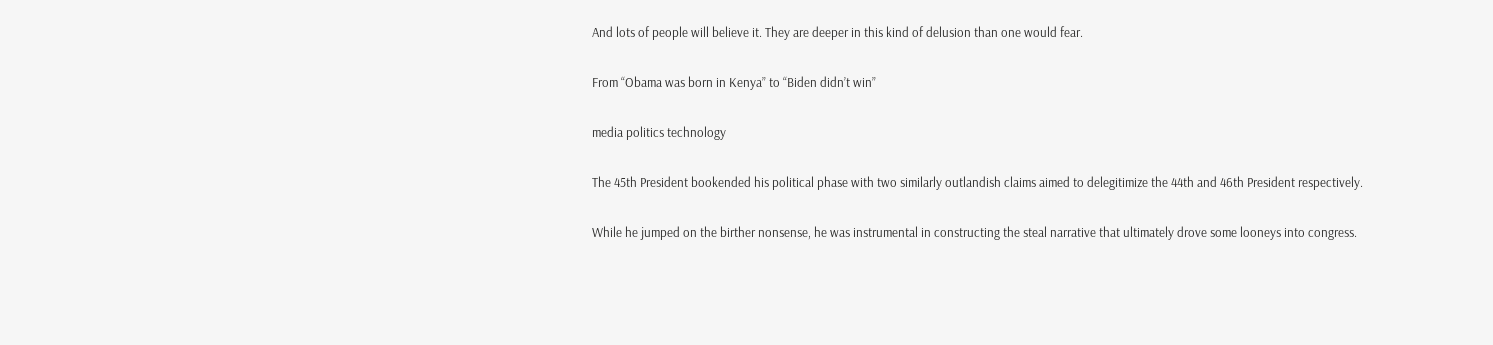And lots of people will believe it. They are deeper in this kind of delusion than one would fear.

From “Obama was born in Kenya” to “Biden didn’t win”

media politics technology

The 45th President bookended his political phase with two similarly outlandish claims aimed to delegitimize the 44th and 46th President respectively.

While he jumped on the birther nonsense, he was instrumental in constructing the steal narrative that ultimately drove some looneys into congress.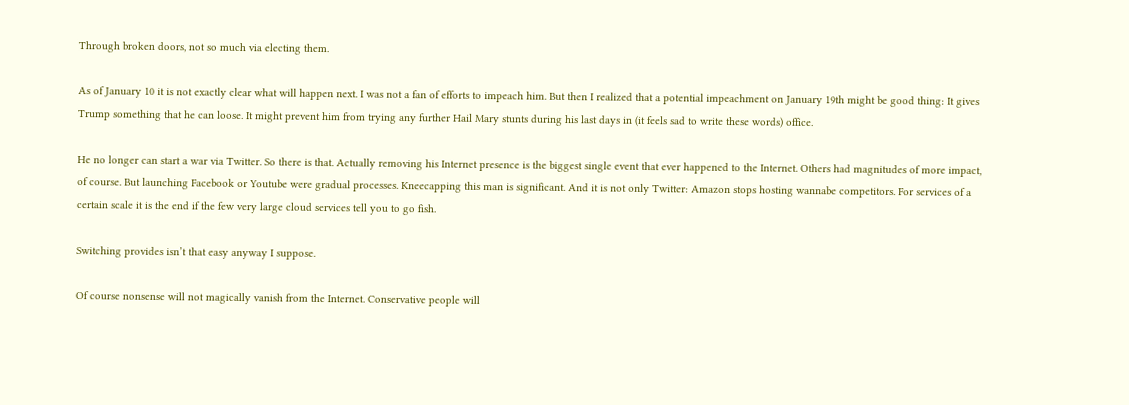Through broken doors, not so much via electing them.

As of January 10 it is not exactly clear what will happen next. I was not a fan of efforts to impeach him. But then I realized that a potential impeachment on January 19th might be good thing: It gives Trump something that he can loose. It might prevent him from trying any further Hail Mary stunts during his last days in (it feels sad to write these words) office.

He no longer can start a war via Twitter. So there is that. Actually removing his Internet presence is the biggest single event that ever happened to the Internet. Others had magnitudes of more impact, of course. But launching Facebook or Youtube were gradual processes. Kneecapping this man is significant. And it is not only Twitter: Amazon stops hosting wannabe competitors. For services of a certain scale it is the end if the few very large cloud services tell you to go fish.

Switching provides isn’t that easy anyway I suppose.

Of course nonsense will not magically vanish from the Internet. Conservative people will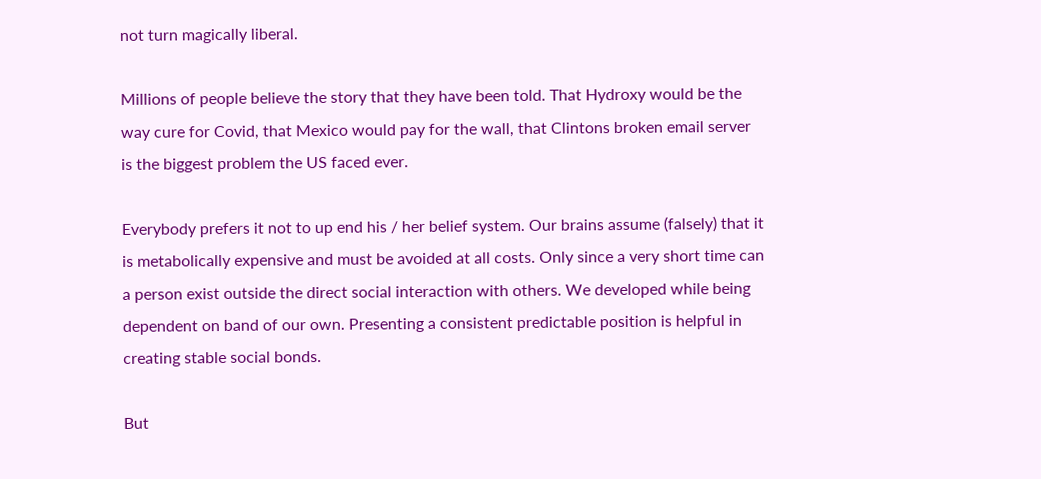not turn magically liberal.

Millions of people believe the story that they have been told. That Hydroxy would be the way cure for Covid, that Mexico would pay for the wall, that Clintons broken email server is the biggest problem the US faced ever.

Everybody prefers it not to up end his / her belief system. Our brains assume (falsely) that it is metabolically expensive and must be avoided at all costs. Only since a very short time can a person exist outside the direct social interaction with others. We developed while being dependent on band of our own. Presenting a consistent predictable position is helpful in creating stable social bonds.

But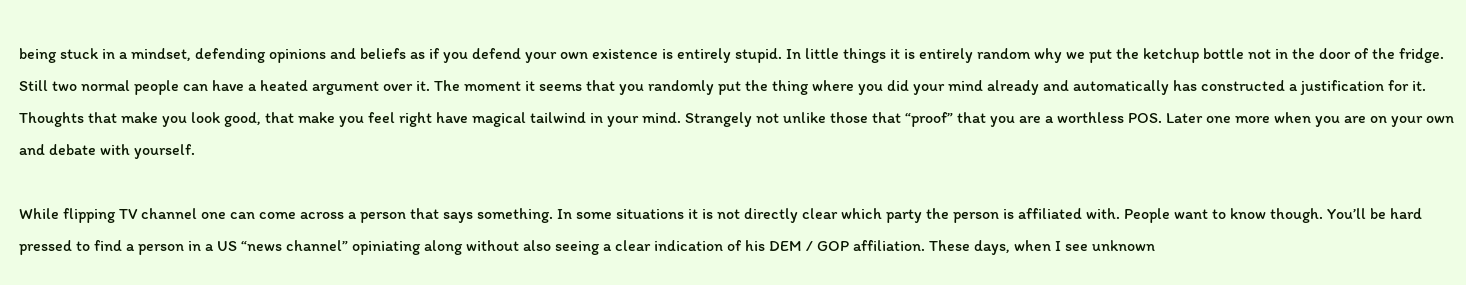being stuck in a mindset, defending opinions and beliefs as if you defend your own existence is entirely stupid. In little things it is entirely random why we put the ketchup bottle not in the door of the fridge. Still two normal people can have a heated argument over it. The moment it seems that you randomly put the thing where you did your mind already and automatically has constructed a justification for it. Thoughts that make you look good, that make you feel right have magical tailwind in your mind. Strangely not unlike those that “proof” that you are a worthless POS. Later one more when you are on your own and debate with yourself.

While flipping TV channel one can come across a person that says something. In some situations it is not directly clear which party the person is affiliated with. People want to know though. You’ll be hard pressed to find a person in a US “news channel” opiniating along without also seeing a clear indication of his DEM / GOP affiliation. These days, when I see unknown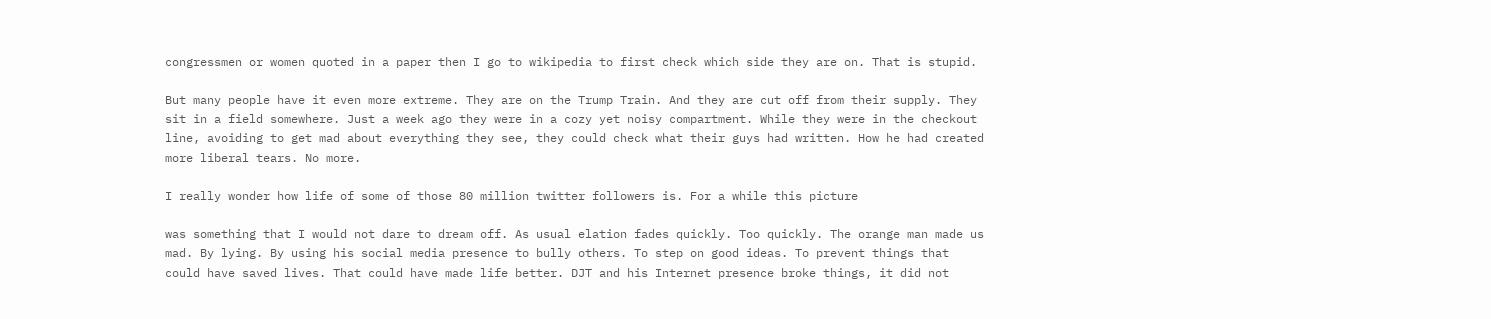congressmen or women quoted in a paper then I go to wikipedia to first check which side they are on. That is stupid.

But many people have it even more extreme. They are on the Trump Train. And they are cut off from their supply. They sit in a field somewhere. Just a week ago they were in a cozy yet noisy compartment. While they were in the checkout line, avoiding to get mad about everything they see, they could check what their guys had written. How he had created more liberal tears. No more.

I really wonder how life of some of those 80 million twitter followers is. For a while this picture

was something that I would not dare to dream off. As usual elation fades quickly. Too quickly. The orange man made us mad. By lying. By using his social media presence to bully others. To step on good ideas. To prevent things that could have saved lives. That could have made life better. DJT and his Internet presence broke things, it did not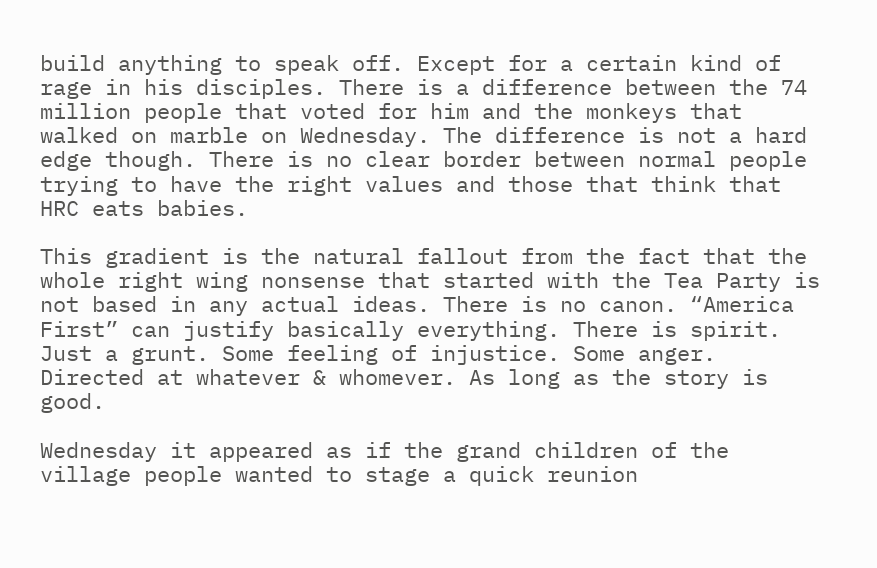build anything to speak off. Except for a certain kind of rage in his disciples. There is a difference between the 74 million people that voted for him and the monkeys that walked on marble on Wednesday. The difference is not a hard edge though. There is no clear border between normal people trying to have the right values and those that think that HRC eats babies.

This gradient is the natural fallout from the fact that the whole right wing nonsense that started with the Tea Party is not based in any actual ideas. There is no canon. “America First” can justify basically everything. There is spirit. Just a grunt. Some feeling of injustice. Some anger. Directed at whatever & whomever. As long as the story is good.

Wednesday it appeared as if the grand children of the village people wanted to stage a quick reunion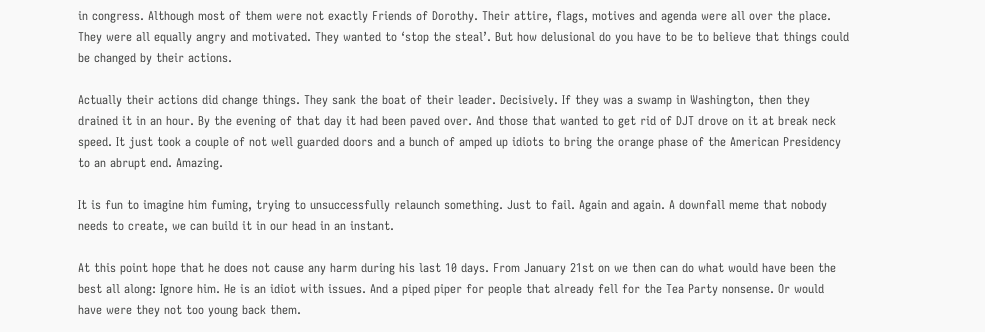in congress. Although most of them were not exactly Friends of Dorothy. Their attire, flags, motives and agenda were all over the place. They were all equally angry and motivated. They wanted to ‘stop the steal’. But how delusional do you have to be to believe that things could be changed by their actions.

Actually their actions did change things. They sank the boat of their leader. Decisively. If they was a swamp in Washington, then they drained it in an hour. By the evening of that day it had been paved over. And those that wanted to get rid of DJT drove on it at break neck speed. It just took a couple of not well guarded doors and a bunch of amped up idiots to bring the orange phase of the American Presidency to an abrupt end. Amazing.

It is fun to imagine him fuming, trying to unsuccessfully relaunch something. Just to fail. Again and again. A downfall meme that nobody needs to create, we can build it in our head in an instant.

At this point hope that he does not cause any harm during his last 10 days. From January 21st on we then can do what would have been the best all along: Ignore him. He is an idiot with issues. And a piped piper for people that already fell for the Tea Party nonsense. Or would have were they not too young back them.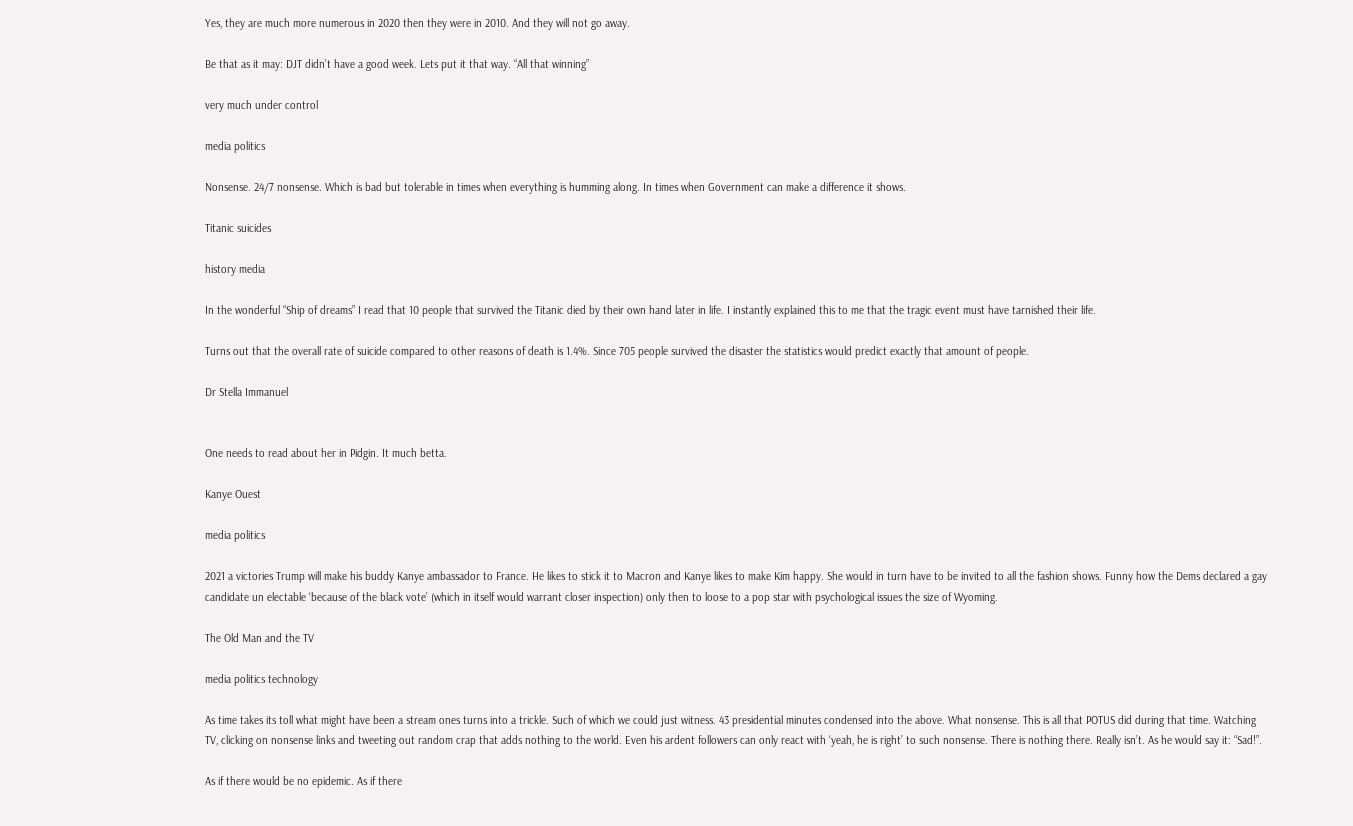Yes, they are much more numerous in 2020 then they were in 2010. And they will not go away.

Be that as it may: DJT didn’t have a good week. Lets put it that way. “All that winning”

very much under control

media politics

Nonsense. 24/7 nonsense. Which is bad but tolerable in times when everything is humming along. In times when Government can make a difference it shows.

Titanic suicides

history media

In the wonderful “Ship of dreams” I read that 10 people that survived the Titanic died by their own hand later in life. I instantly explained this to me that the tragic event must have tarnished their life.

Turns out that the overall rate of suicide compared to other reasons of death is 1.4%. Since 705 people survived the disaster the statistics would predict exactly that amount of people.

Dr Stella Immanuel


One needs to read about her in Pidgin. It much betta.

Kanye Ouest

media politics

2021 a victories Trump will make his buddy Kanye ambassador to France. He likes to stick it to Macron and Kanye likes to make Kim happy. She would in turn have to be invited to all the fashion shows. Funny how the Dems declared a gay candidate un electable ‘because of the black vote’ (which in itself would warrant closer inspection) only then to loose to a pop star with psychological issues the size of Wyoming.

The Old Man and the TV

media politics technology

As time takes its toll what might have been a stream ones turns into a trickle. Such of which we could just witness. 43 presidential minutes condensed into the above. What nonsense. This is all that POTUS did during that time. Watching TV, clicking on nonsense links and tweeting out random crap that adds nothing to the world. Even his ardent followers can only react with ‘yeah, he is right’ to such nonsense. There is nothing there. Really isn’t. As he would say it: “Sad!”.

As if there would be no epidemic. As if there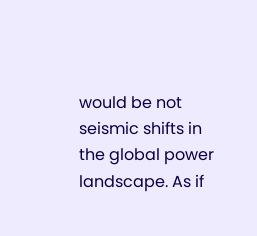would be not seismic shifts in the global power landscape. As if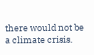there would not be a climate crisis.